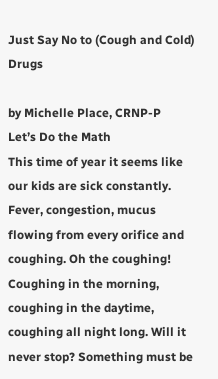Just Say No to (Cough and Cold) Drugs

by Michelle Place, CRNP-P
Let’s Do the Math
This time of year it seems like our kids are sick constantly. Fever, congestion, mucus flowing from every orifice and coughing. Oh the coughing!  Coughing in the morning, coughing in the daytime, coughing all night long. Will it never stop? Something must be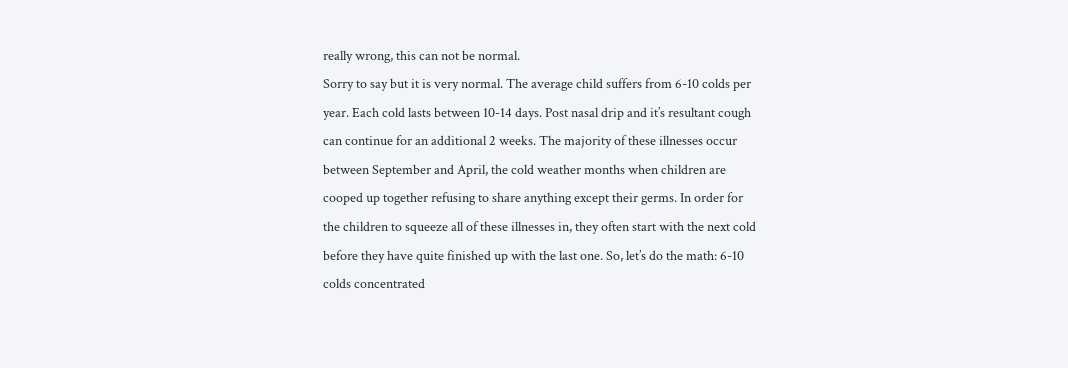really wrong, this can not be normal.
Sorry to say but it is very normal. The average child suffers from 6-10 colds per year. Each cold lasts between 10-14 days. Post nasal drip and it’s resultant cough can continue for an additional 2 weeks. The majority of these illnesses occur between September and April, the cold weather months when children are cooped up together refusing to share anything except their germs. In order for the children to squeeze all of these illnesses in, they often start with the next cold before they have quite finished up with the last one. So, let’s do the math: 6-10 colds concentrated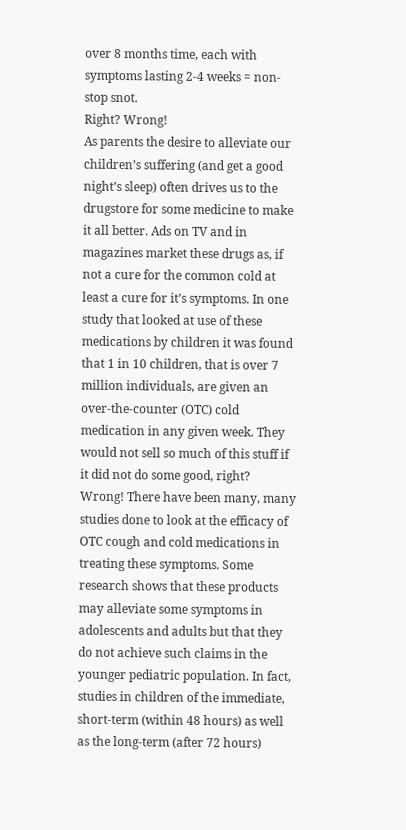over 8 months time, each with symptoms lasting 2-4 weeks = non-stop snot.
Right? Wrong!
As parents the desire to alleviate our children’s suffering (and get a good night’s sleep) often drives us to the drugstore for some medicine to make it all better. Ads on TV and in magazines market these drugs as, if not a cure for the common cold at least a cure for it’s symptoms. In one study that looked at use of these medications by children it was found that 1 in 10 children, that is over 7 million individuals, are given an over-the-counter (OTC) cold medication in any given week. They would not sell so much of this stuff if it did not do some good, right?
Wrong! There have been many, many studies done to look at the efficacy of OTC cough and cold medications in treating these symptoms. Some research shows that these products may alleviate some symptoms in adolescents and adults but that they do not achieve such claims in the younger pediatric population. In fact, studies in children of the immediate, short-term (within 48 hours) as well as the long-term (after 72 hours)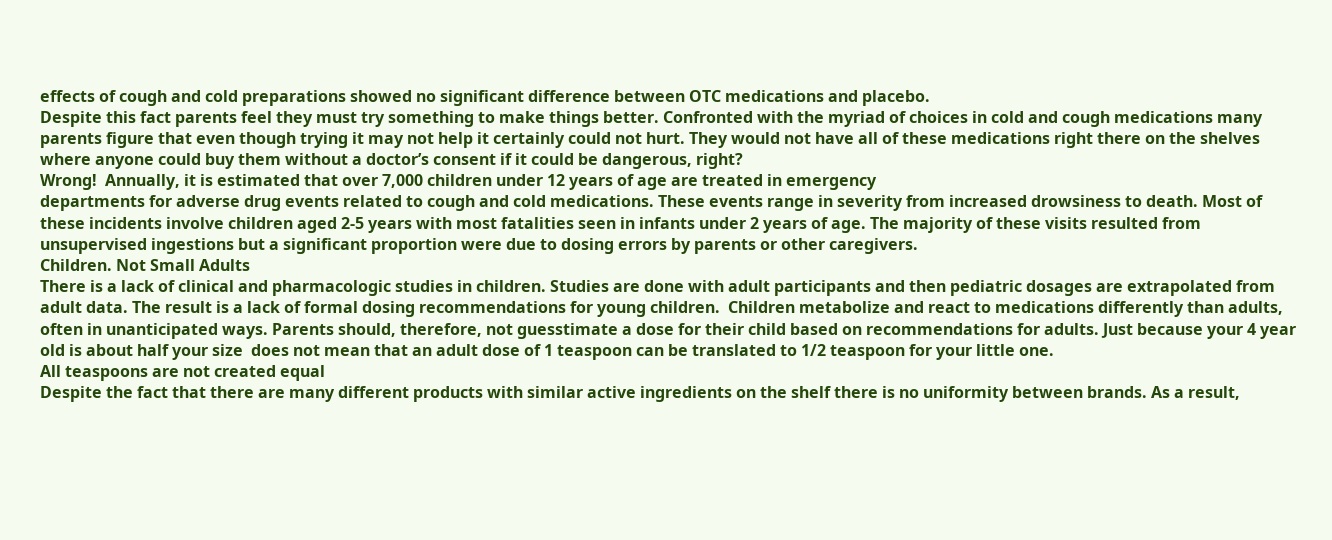effects of cough and cold preparations showed no significant difference between OTC medications and placebo.
Despite this fact parents feel they must try something to make things better. Confronted with the myriad of choices in cold and cough medications many parents figure that even though trying it may not help it certainly could not hurt. They would not have all of these medications right there on the shelves where anyone could buy them without a doctor’s consent if it could be dangerous, right?
Wrong!  Annually, it is estimated that over 7,000 children under 12 years of age are treated in emergency
departments for adverse drug events related to cough and cold medications. These events range in severity from increased drowsiness to death. Most of these incidents involve children aged 2-5 years with most fatalities seen in infants under 2 years of age. The majority of these visits resulted from unsupervised ingestions but a significant proportion were due to dosing errors by parents or other caregivers.
Children. Not Small Adults
There is a lack of clinical and pharmacologic studies in children. Studies are done with adult participants and then pediatric dosages are extrapolated from adult data. The result is a lack of formal dosing recommendations for young children.  Children metabolize and react to medications differently than adults, often in unanticipated ways. Parents should, therefore, not guesstimate a dose for their child based on recommendations for adults. Just because your 4 year old is about half your size  does not mean that an adult dose of 1 teaspoon can be translated to 1/2 teaspoon for your little one.
All teaspoons are not created equal
Despite the fact that there are many different products with similar active ingredients on the shelf there is no uniformity between brands. As a result,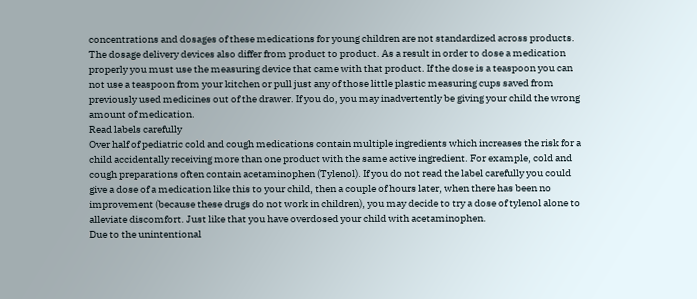concentrations and dosages of these medications for young children are not standardized across products. The dosage delivery devices also differ from product to product. As a result in order to dose a medication properly you must use the measuring device that came with that product. If the dose is a teaspoon you can not use a teaspoon from your kitchen or pull just any of those little plastic measuring cups saved from  previously used medicines out of the drawer. If you do, you may inadvertently be giving your child the wrong amount of medication.
Read labels carefully
Over half of pediatric cold and cough medications contain multiple ingredients which increases the risk for a child accidentally receiving more than one product with the same active ingredient. For example, cold and cough preparations often contain acetaminophen (Tylenol). If you do not read the label carefully you could give a dose of a medication like this to your child, then a couple of hours later, when there has been no improvement (because these drugs do not work in children), you may decide to try a dose of tylenol alone to alleviate discomfort. Just like that you have overdosed your child with acetaminophen.
Due to the unintentional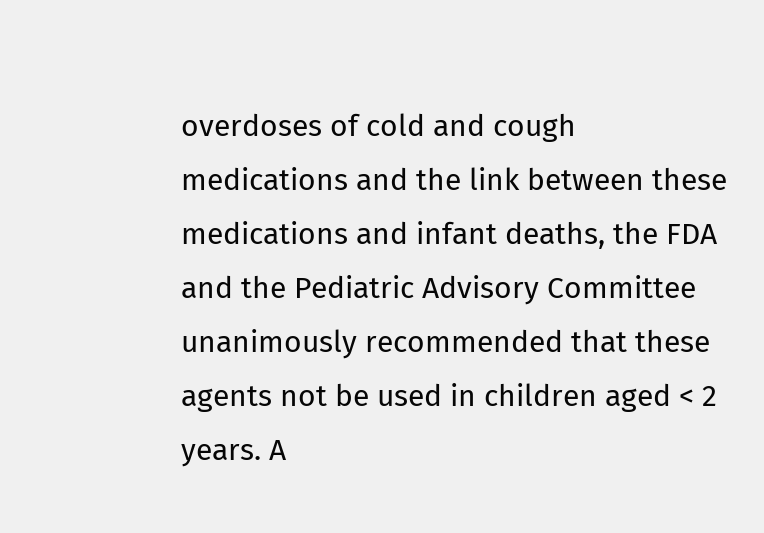overdoses of cold and cough medications and the link between these medications and infant deaths, the FDA and the Pediatric Advisory Committee unanimously recommended that these agents not be used in children aged < 2 years. A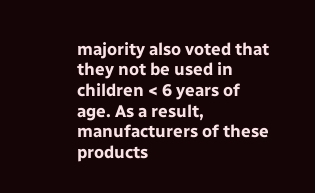majority also voted that they not be used in children < 6 years of age. As a result, manufacturers of these products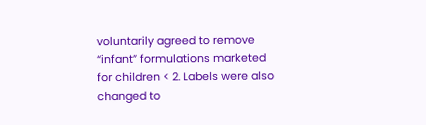voluntarily agreed to remove “infant” formulations marketed for children < 2. Labels were also changed to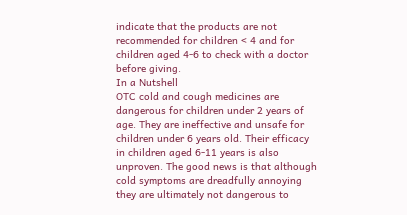indicate that the products are not recommended for children < 4 and for children aged 4-6 to check with a doctor before giving.
In a Nutshell
OTC cold and cough medicines are dangerous for children under 2 years of age. They are ineffective and unsafe for children under 6 years old. Their efficacy in children aged 6-11 years is also unproven. The good news is that although cold symptoms are dreadfully annoying they are ultimately not dangerous to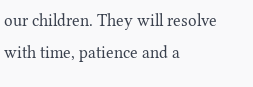our children. They will resolve with time, patience and a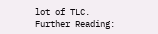lot of TLC.
Further Reading: